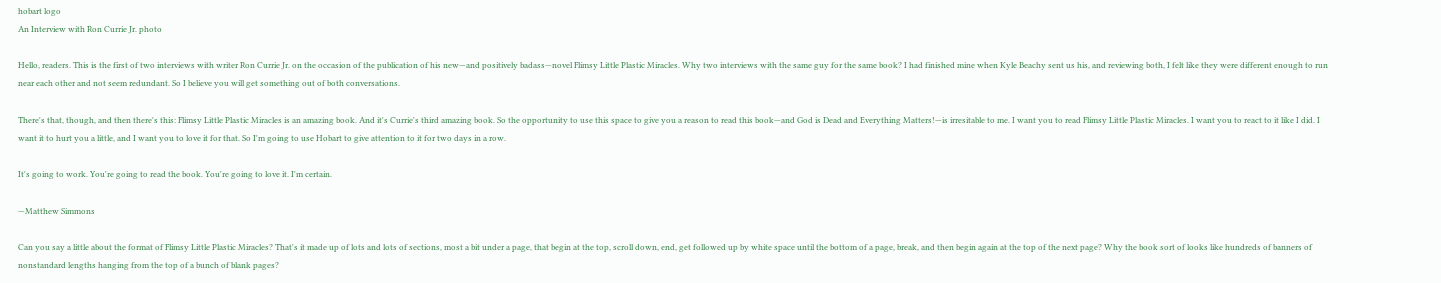hobart logo
An Interview with Ron Currie Jr. photo

Hello, readers. This is the first of two interviews with writer Ron Currie Jr. on the occasion of the publication of his new—and positively badass—novel Flimsy Little Plastic Miracles. Why two interviews with the same guy for the same book? I had finished mine when Kyle Beachy sent us his, and reviewing both, I felt like they were different enough to run near each other and not seem redundant. So I believe you will get something out of both conversations.

There's that, though, and then there's this: Flimsy Little Plastic Miracles is an amazing book. And it's Currie's third amazing book. So the opportunity to use this space to give you a reason to read this book—and God is Dead and Everything Matters!—is irresitable to me. I want you to read Flimsy Little Plastic Miracles. I want you to react to it like I did. I want it to hurt you a little, and I want you to love it for that. So I'm going to use Hobart to give attention to it for two days in a row.

It's going to work. You're going to read the book. You're going to love it. I'm certain.

—Matthew Simmons

Can you say a little about the format of Flimsy Little Plastic Miracles? That's it made up of lots and lots of sections, most a bit under a page, that begin at the top, scroll down, end, get followed up by white space until the bottom of a page, break, and then begin again at the top of the next page? Why the book sort of looks like hundreds of banners of nonstandard lengths hanging from the top of a bunch of blank pages?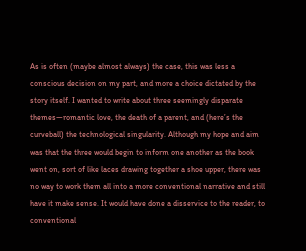As is often (maybe almost always) the case, this was less a conscious decision on my part, and more a choice dictated by the story itself. I wanted to write about three seemingly disparate themes—romantic love, the death of a parent, and (here’s the curveball) the technological singularity. Although my hope and aim was that the three would begin to inform one another as the book went on, sort of like laces drawing together a shoe upper, there was no way to work them all into a more conventional narrative and still have it make sense. It would have done a disservice to the reader, to conventional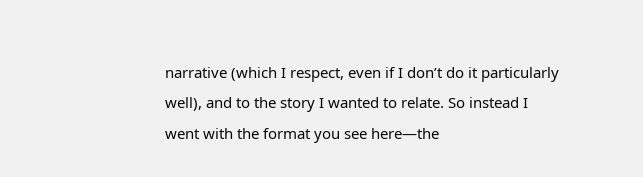narrative (which I respect, even if I don’t do it particularly well), and to the story I wanted to relate. So instead I went with the format you see here—the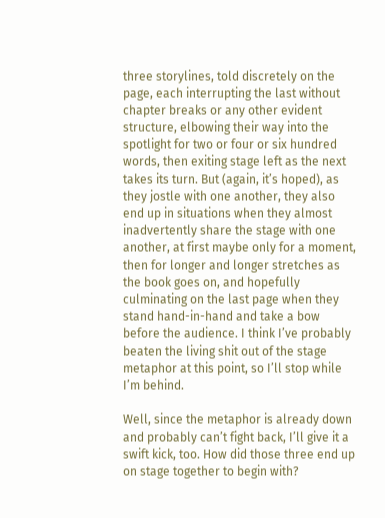three storylines, told discretely on the page, each interrupting the last without chapter breaks or any other evident structure, elbowing their way into the spotlight for two or four or six hundred words, then exiting stage left as the next takes its turn. But (again, it’s hoped), as they jostle with one another, they also end up in situations when they almost inadvertently share the stage with one another, at first maybe only for a moment, then for longer and longer stretches as the book goes on, and hopefully culminating on the last page when they stand hand-in-hand and take a bow before the audience. I think I’ve probably beaten the living shit out of the stage metaphor at this point, so I’ll stop while I’m behind.

Well, since the metaphor is already down and probably can’t fight back, I’ll give it a swift kick, too. How did those three end up on stage together to begin with?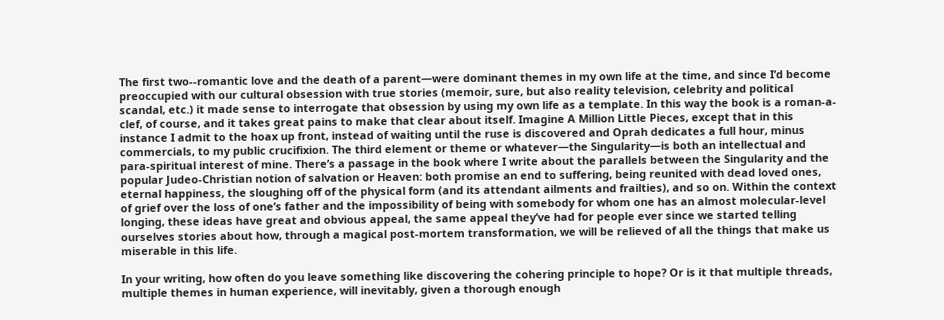The first two--romantic love and the death of a parent—were dominant themes in my own life at the time, and since I’d become preoccupied with our cultural obsession with true stories (memoir, sure, but also reality television, celebrity and political scandal, etc.) it made sense to interrogate that obsession by using my own life as a template. In this way the book is a roman-a-clef, of course, and it takes great pains to make that clear about itself. Imagine A Million Little Pieces, except that in this instance I admit to the hoax up front, instead of waiting until the ruse is discovered and Oprah dedicates a full hour, minus commercials, to my public crucifixion. The third element or theme or whatever—the Singularity—is both an intellectual and para-spiritual interest of mine. There’s a passage in the book where I write about the parallels between the Singularity and the popular Judeo-Christian notion of salvation or Heaven: both promise an end to suffering, being reunited with dead loved ones, eternal happiness, the sloughing off of the physical form (and its attendant ailments and frailties), and so on. Within the context of grief over the loss of one’s father and the impossibility of being with somebody for whom one has an almost molecular-level longing, these ideas have great and obvious appeal, the same appeal they’ve had for people ever since we started telling ourselves stories about how, through a magical post-mortem transformation, we will be relieved of all the things that make us miserable in this life.

In your writing, how often do you leave something like discovering the cohering principle to hope? Or is it that multiple threads, multiple themes in human experience, will inevitably, given a thorough enough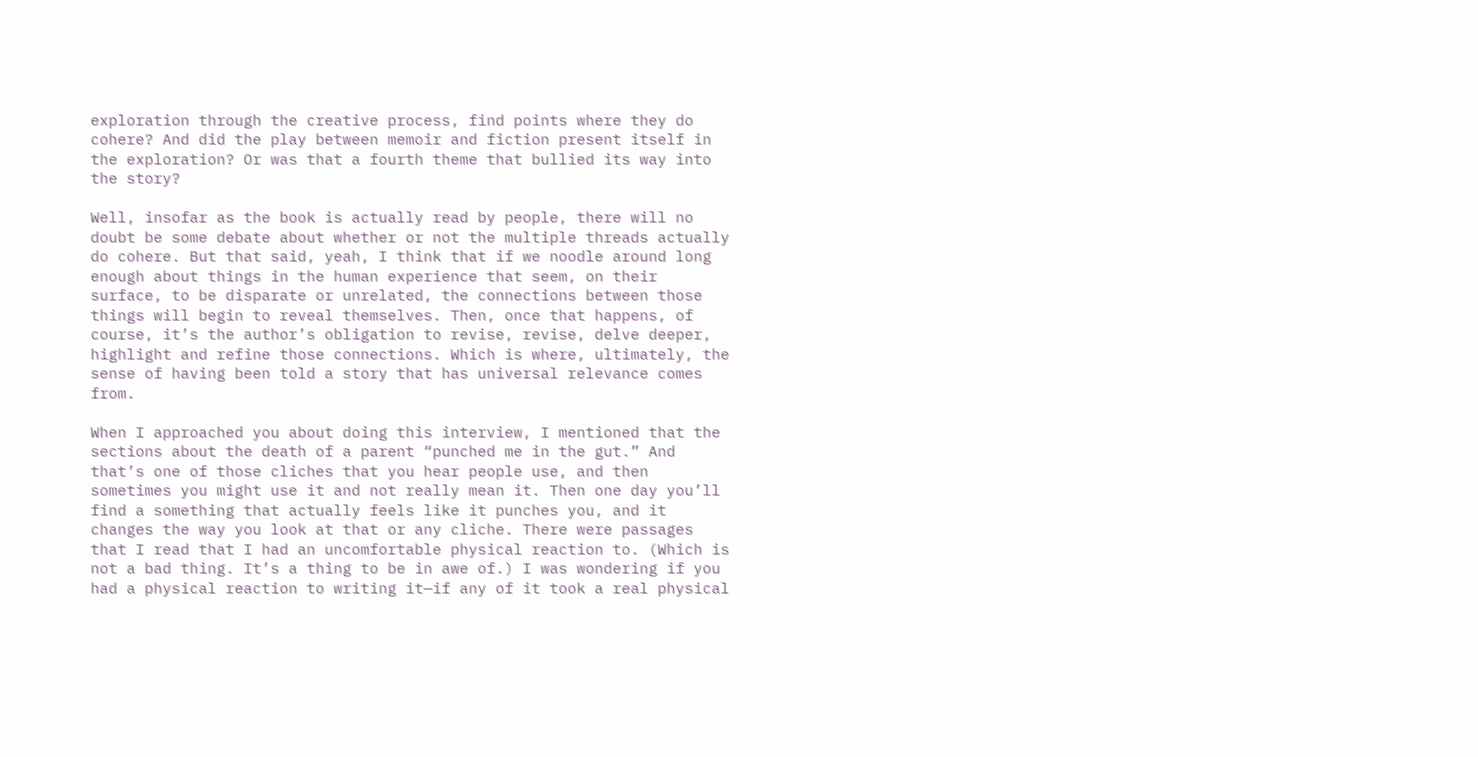exploration through the creative process, find points where they do cohere? And did the play between memoir and fiction present itself in the exploration? Or was that a fourth theme that bullied its way into the story?

Well, insofar as the book is actually read by people, there will no doubt be some debate about whether or not the multiple threads actually do cohere. But that said, yeah, I think that if we noodle around long enough about things in the human experience that seem, on their surface, to be disparate or unrelated, the connections between those things will begin to reveal themselves. Then, once that happens, of course, it’s the author’s obligation to revise, revise, delve deeper, highlight and refine those connections. Which is where, ultimately, the sense of having been told a story that has universal relevance comes from.

When I approached you about doing this interview, I mentioned that the sections about the death of a parent “punched me in the gut.” And that’s one of those cliches that you hear people use, and then sometimes you might use it and not really mean it. Then one day you’ll find a something that actually feels like it punches you, and it changes the way you look at that or any cliche. There were passages that I read that I had an uncomfortable physical reaction to. (Which is not a bad thing. It’s a thing to be in awe of.) I was wondering if you had a physical reaction to writing it—if any of it took a real physical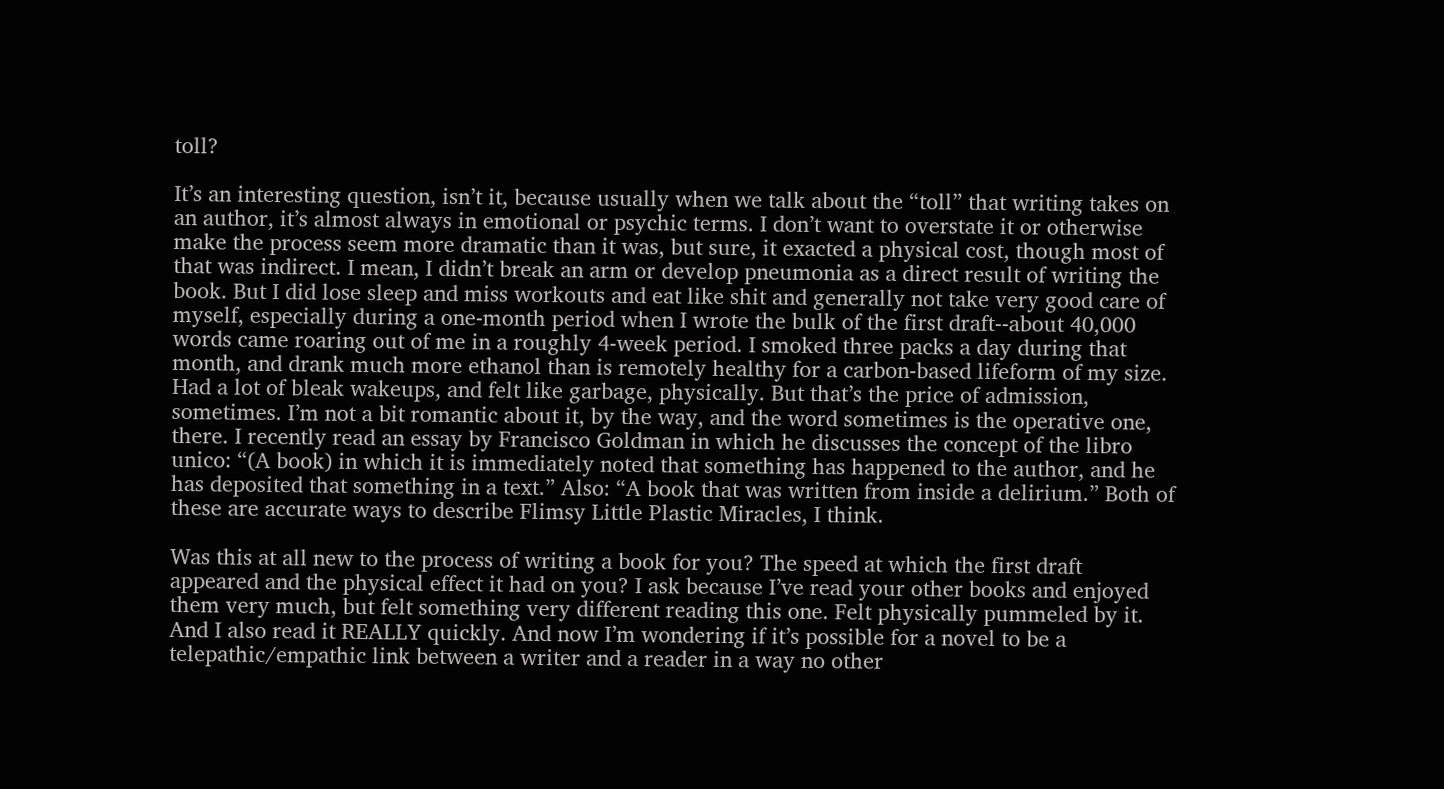toll?

It’s an interesting question, isn’t it, because usually when we talk about the “toll” that writing takes on an author, it’s almost always in emotional or psychic terms. I don’t want to overstate it or otherwise make the process seem more dramatic than it was, but sure, it exacted a physical cost, though most of that was indirect. I mean, I didn’t break an arm or develop pneumonia as a direct result of writing the book. But I did lose sleep and miss workouts and eat like shit and generally not take very good care of myself, especially during a one-month period when I wrote the bulk of the first draft--about 40,000 words came roaring out of me in a roughly 4-week period. I smoked three packs a day during that month, and drank much more ethanol than is remotely healthy for a carbon-based lifeform of my size. Had a lot of bleak wakeups, and felt like garbage, physically. But that’s the price of admission, sometimes. I’m not a bit romantic about it, by the way, and the word sometimes is the operative one, there. I recently read an essay by Francisco Goldman in which he discusses the concept of the libro unico: “(A book) in which it is immediately noted that something has happened to the author, and he has deposited that something in a text.” Also: “A book that was written from inside a delirium.” Both of these are accurate ways to describe Flimsy Little Plastic Miracles, I think.

Was this at all new to the process of writing a book for you? The speed at which the first draft appeared and the physical effect it had on you? I ask because I’ve read your other books and enjoyed them very much, but felt something very different reading this one. Felt physically pummeled by it. And I also read it REALLY quickly. And now I’m wondering if it’s possible for a novel to be a telepathic/empathic link between a writer and a reader in a way no other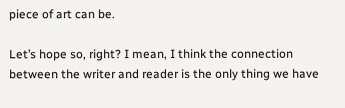piece of art can be.

Let’s hope so, right? I mean, I think the connection between the writer and reader is the only thing we have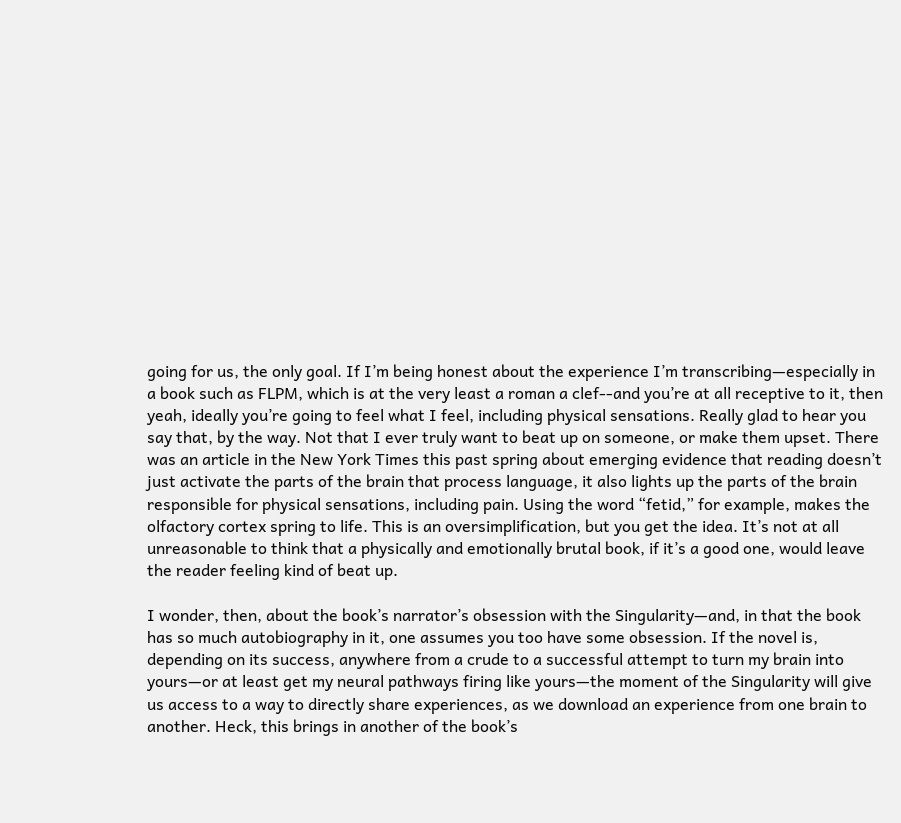going for us, the only goal. If I’m being honest about the experience I’m transcribing—especially in a book such as FLPM, which is at the very least a roman a clef--and you’re at all receptive to it, then yeah, ideally you’re going to feel what I feel, including physical sensations. Really glad to hear you say that, by the way. Not that I ever truly want to beat up on someone, or make them upset. There was an article in the New York Times this past spring about emerging evidence that reading doesn’t just activate the parts of the brain that process language, it also lights up the parts of the brain responsible for physical sensations, including pain. Using the word “fetid,” for example, makes the olfactory cortex spring to life. This is an oversimplification, but you get the idea. It’s not at all unreasonable to think that a physically and emotionally brutal book, if it’s a good one, would leave the reader feeling kind of beat up.

I wonder, then, about the book’s narrator’s obsession with the Singularity—and, in that the book has so much autobiography in it, one assumes you too have some obsession. If the novel is, depending on its success, anywhere from a crude to a successful attempt to turn my brain into yours—or at least get my neural pathways firing like yours—the moment of the Singularity will give us access to a way to directly share experiences, as we download an experience from one brain to another. Heck, this brings in another of the book’s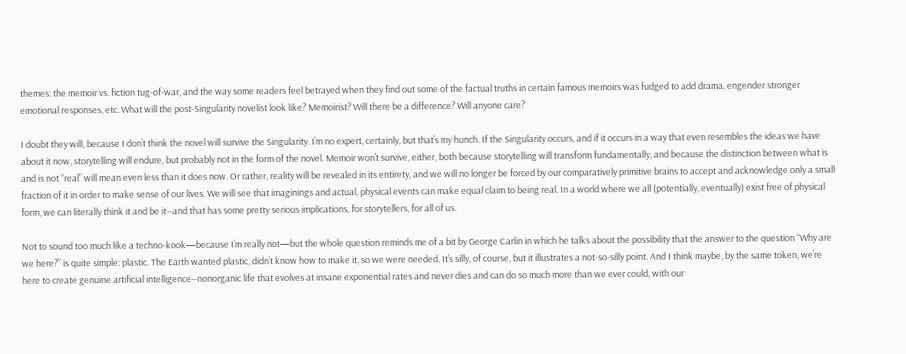themes: the memoir vs. fiction tug-of-war, and the way some readers feel betrayed when they find out some of the factual truths in certain famous memoirs was fudged to add drama, engender stronger emotional responses, etc. What will the post-Singularity novelist look like? Memoirist? Will there be a difference? Will anyone care?

I doubt they will, because I don’t think the novel will survive the Singularity. I’m no expert, certainly, but that’s my hunch. If the Singularity occurs, and if it occurs in a way that even resembles the ideas we have about it now, storytelling will endure, but probably not in the form of the novel. Memoir won’t survive, either, both because storytelling will transform fundamentally, and because the distinction between what is and is not “real” will mean even less than it does now. Or rather, reality will be revealed in its entirety, and we will no longer be forced by our comparatively primitive brains to accept and acknowledge only a small fraction of it in order to make sense of our lives. We will see that imaginings and actual, physical events can make equal claim to being real. In a world where we all (potentially, eventually) exist free of physical form, we can literally think it and be it--and that has some pretty serious implications, for storytellers, for all of us.

Not to sound too much like a techno-kook—because I’m really not—but the whole question reminds me of a bit by George Carlin in which he talks about the possibility that the answer to the question “Why are we here?” is quite simple: plastic. The Earth wanted plastic, didn’t know how to make it, so we were needed. It’s silly, of course, but it illustrates a not-so-silly point. And I think maybe, by the same token, we’re here to create genuine artificial intelligence--nonorganic life that evolves at insane exponential rates and never dies and can do so much more than we ever could, with our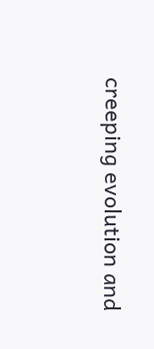creeping evolution and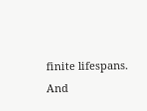finite lifespans. And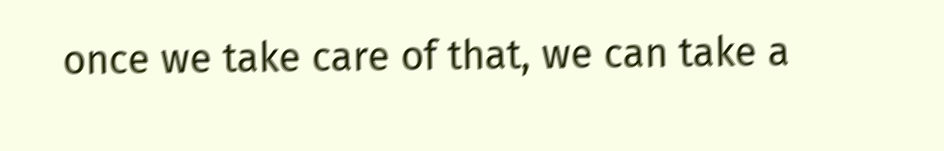once we take care of that, we can take a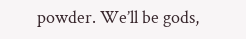powder. We’ll be gods,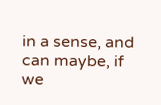in a sense, and can maybe, if we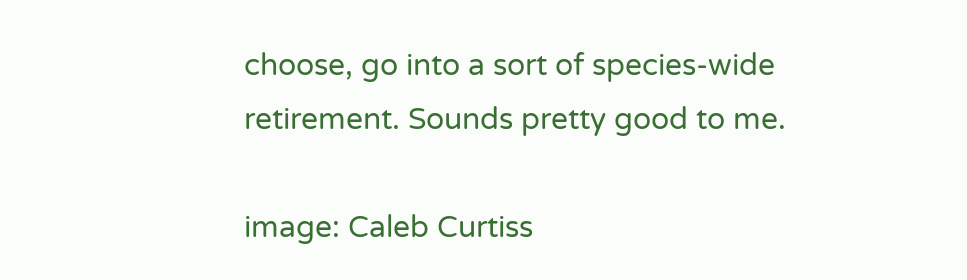choose, go into a sort of species-wide retirement. Sounds pretty good to me.

image: Caleb Curtiss